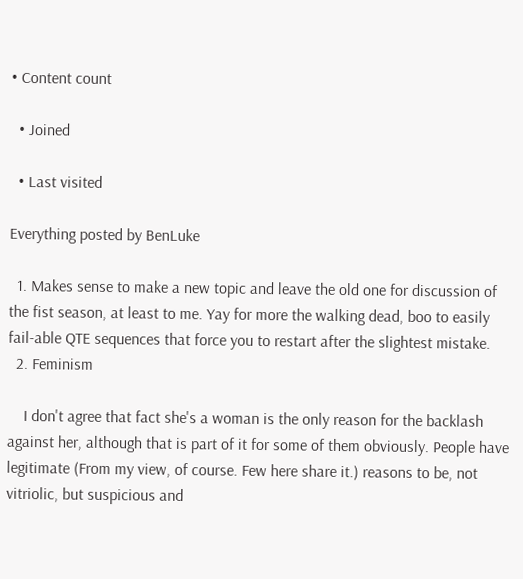• Content count

  • Joined

  • Last visited

Everything posted by BenLuke

  1. Makes sense to make a new topic and leave the old one for discussion of the fist season, at least to me. Yay for more the walking dead, boo to easily fail-able QTE sequences that force you to restart after the slightest mistake.
  2. Feminism

    I don't agree that fact she's a woman is the only reason for the backlash against her, although that is part of it for some of them obviously. People have legitimate (From my view, of course. Few here share it.) reasons to be, not vitriolic, but suspicious and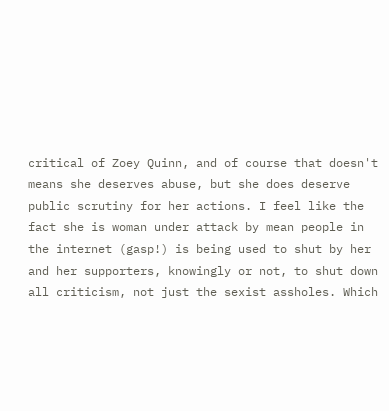critical of Zoey Quinn, and of course that doesn't means she deserves abuse, but she does deserve public scrutiny for her actions. I feel like the fact she is woman under attack by mean people in the internet (gasp!) is being used to shut by her and her supporters, knowingly or not, to shut down all criticism, not just the sexist assholes. Which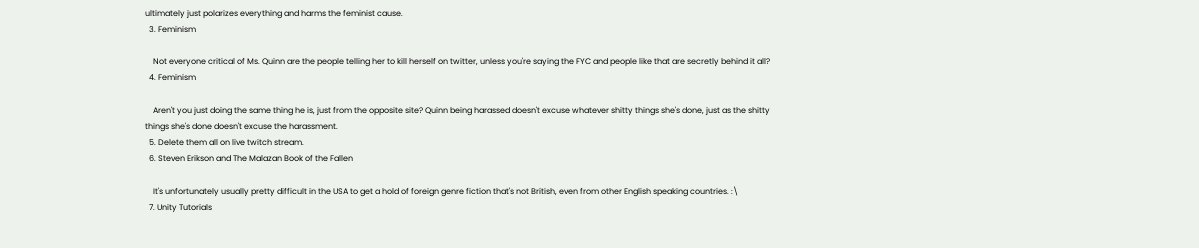ultimately just polarizes everything and harms the feminist cause.
  3. Feminism

    Not everyone critical of Ms. Quinn are the people telling her to kill herself on twitter, unless you're saying the FYC and people like that are secretly behind it all?
  4. Feminism

    Aren't you just doing the same thing he is, just from the opposite site? Quinn being harassed doesn't excuse whatever shitty things she's done, just as the shitty things she's done doesn't excuse the harassment.
  5. Delete them all on live twitch stream.
  6. Steven Erikson and The Malazan Book of the Fallen

    It's unfortunately usually pretty difficult in the USA to get a hold of foreign genre fiction that's not British, even from other English speaking countries. :\
  7. Unity Tutorials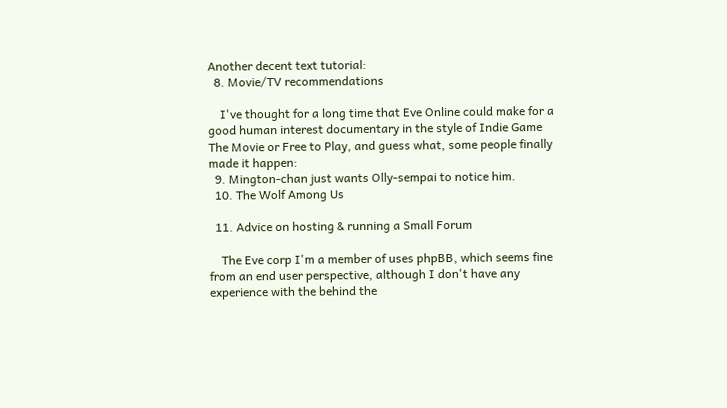Another decent text tutorial:
  8. Movie/TV recommendations

    I've thought for a long time that Eve Online could make for a good human interest documentary in the style of Indie Game The Movie or Free to Play, and guess what, some people finally made it happen:
  9. Mington-chan just wants Olly-sempai to notice him.
  10. The Wolf Among Us

  11. Advice on hosting & running a Small Forum

    The Eve corp I'm a member of uses phpBB, which seems fine from an end user perspective, although I don't have any experience with the behind the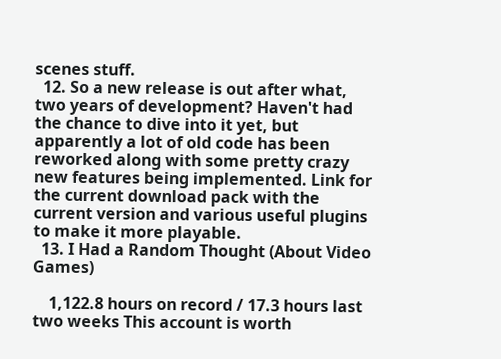scenes stuff.
  12. So a new release is out after what, two years of development? Haven't had the chance to dive into it yet, but apparently a lot of old code has been reworked along with some pretty crazy new features being implemented. Link for the current download pack with the current version and various useful plugins to make it more playable.
  13. I Had a Random Thought (About Video Games)

    1,122.8 hours on record / 17.3 hours last two weeks This account is worth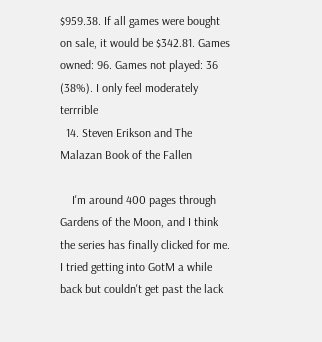$959.38. If all games were bought on sale, it would be $342.81. Games owned: 96. Games not played: 36 (38%). I only feel moderately terrrible
  14. Steven Erikson and The Malazan Book of the Fallen

    I'm around 400 pages through Gardens of the Moon, and I think the series has finally clicked for me. I tried getting into GotM a while back but couldn't get past the lack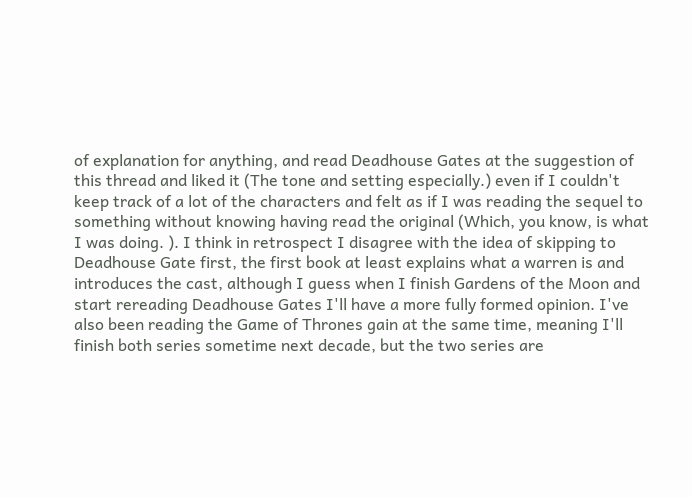of explanation for anything, and read Deadhouse Gates at the suggestion of this thread and liked it (The tone and setting especially.) even if I couldn't keep track of a lot of the characters and felt as if I was reading the sequel to something without knowing having read the original (Which, you know, is what I was doing. ). I think in retrospect I disagree with the idea of skipping to Deadhouse Gate first, the first book at least explains what a warren is and introduces the cast, although I guess when I finish Gardens of the Moon and start rereading Deadhouse Gates I'll have a more fully formed opinion. I've also been reading the Game of Thrones gain at the same time, meaning I'll finish both series sometime next decade, but the two series are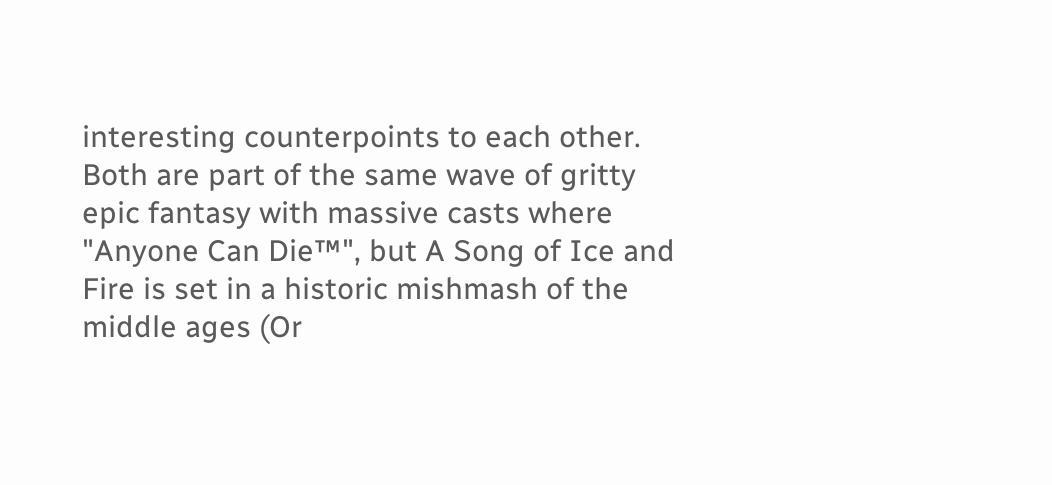interesting counterpoints to each other. Both are part of the same wave of gritty epic fantasy with massive casts where "Anyone Can Die™", but A Song of Ice and Fire is set in a historic mishmash of the middle ages (Or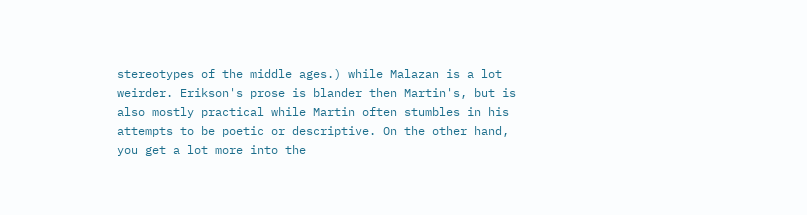stereotypes of the middle ages.) while Malazan is a lot weirder. Erikson's prose is blander then Martin's, but is also mostly practical while Martin often stumbles in his attempts to be poetic or descriptive. On the other hand, you get a lot more into the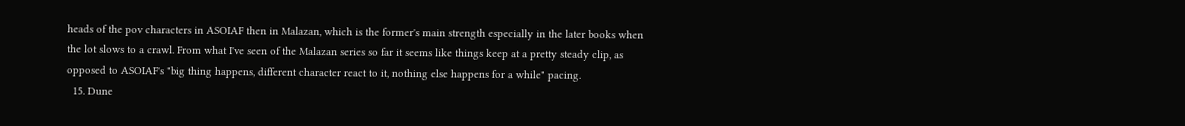heads of the pov characters in ASOIAF then in Malazan, which is the former's main strength especially in the later books when the lot slows to a crawl. From what I've seen of the Malazan series so far it seems like things keep at a pretty steady clip, as opposed to ASOIAF's "big thing happens, different character react to it, nothing else happens for a while" pacing.
  15. Dune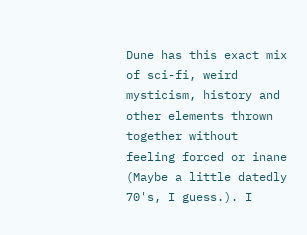Dune has this exact mix of sci-fi, weird mysticism, history and other elements thrown together without feeling forced or inane (Maybe a little datedly 70's, I guess.). I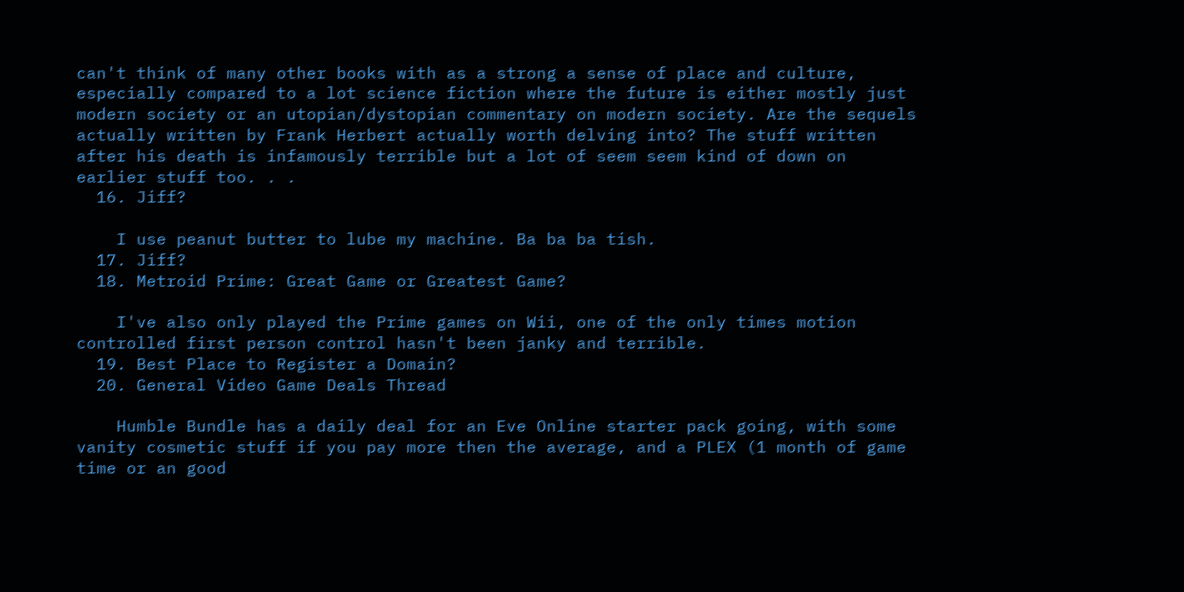can't think of many other books with as a strong a sense of place and culture, especially compared to a lot science fiction where the future is either mostly just modern society or an utopian/dystopian commentary on modern society. Are the sequels actually written by Frank Herbert actually worth delving into? The stuff written after his death is infamously terrible but a lot of seem seem kind of down on earlier stuff too. . .
  16. Jiff?

    I use peanut butter to lube my machine. Ba ba ba tish.
  17. Jiff?
  18. Metroid Prime: Great Game or Greatest Game?

    I've also only played the Prime games on Wii, one of the only times motion controlled first person control hasn't been janky and terrible.
  19. Best Place to Register a Domain?
  20. General Video Game Deals Thread

    Humble Bundle has a daily deal for an Eve Online starter pack going, with some vanity cosmetic stuff if you pay more then the average, and a PLEX (1 month of game time or an good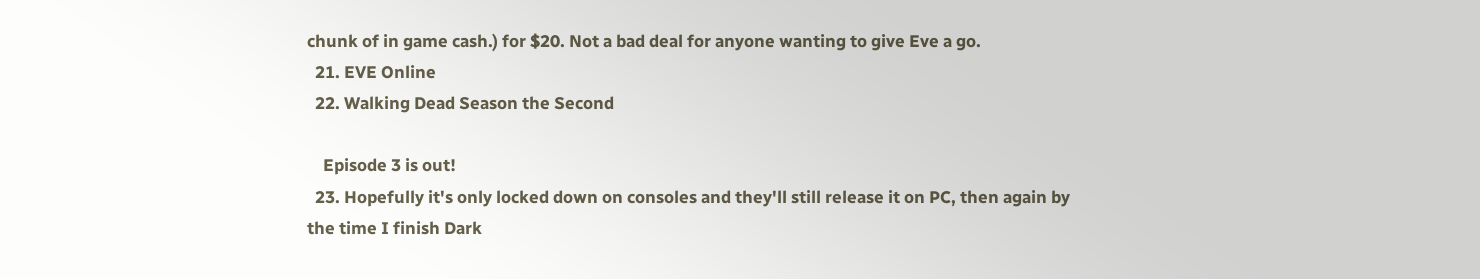chunk of in game cash.) for $20. Not a bad deal for anyone wanting to give Eve a go.
  21. EVE Online
  22. Walking Dead Season the Second

    Episode 3 is out!
  23. Hopefully it's only locked down on consoles and they'll still release it on PC, then again by the time I finish Dark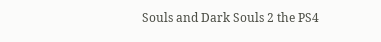Souls and Dark Souls 2 the PS4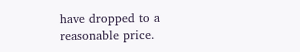have dropped to a reasonable price.